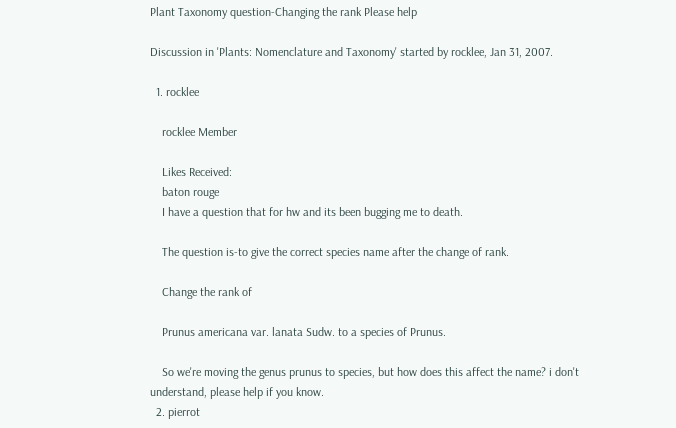Plant Taxonomy question-Changing the rank Please help

Discussion in 'Plants: Nomenclature and Taxonomy' started by rocklee, Jan 31, 2007.

  1. rocklee

    rocklee Member

    Likes Received:
    baton rouge
    I have a question that for hw and its been bugging me to death.

    The question is-to give the correct species name after the change of rank.

    Change the rank of

    Prunus americana var. lanata Sudw. to a species of Prunus.

    So we're moving the genus prunus to species, but how does this affect the name? i don't understand, please help if you know.
  2. pierrot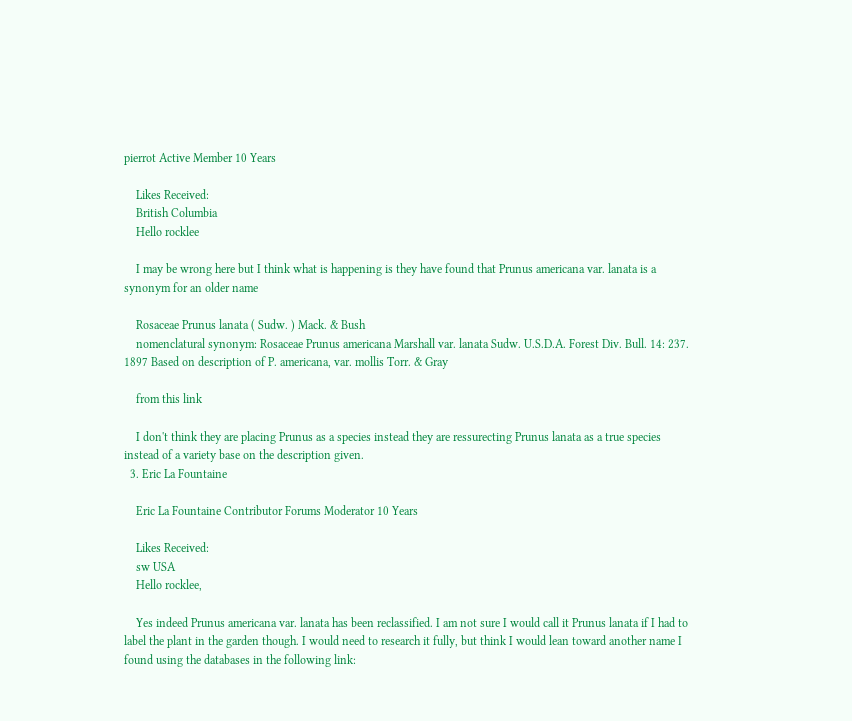pierrot Active Member 10 Years

    Likes Received:
    British Columbia
    Hello rocklee

    I may be wrong here but I think what is happening is they have found that Prunus americana var. lanata is a synonym for an older name

    Rosaceae Prunus lanata ( Sudw. ) Mack. & Bush
    nomenclatural synonym: Rosaceae Prunus americana Marshall var. lanata Sudw. U.S.D.A. Forest Div. Bull. 14: 237. 1897 Based on description of P. americana, var. mollis Torr. & Gray

    from this link

    I don't think they are placing Prunus as a species instead they are ressurecting Prunus lanata as a true species instead of a variety base on the description given.
  3. Eric La Fountaine

    Eric La Fountaine Contributor Forums Moderator 10 Years

    Likes Received:
    sw USA
    Hello rocklee,

    Yes indeed Prunus americana var. lanata has been reclassified. I am not sure I would call it Prunus lanata if I had to label the plant in the garden though. I would need to research it fully, but think I would lean toward another name I found using the databases in the following link: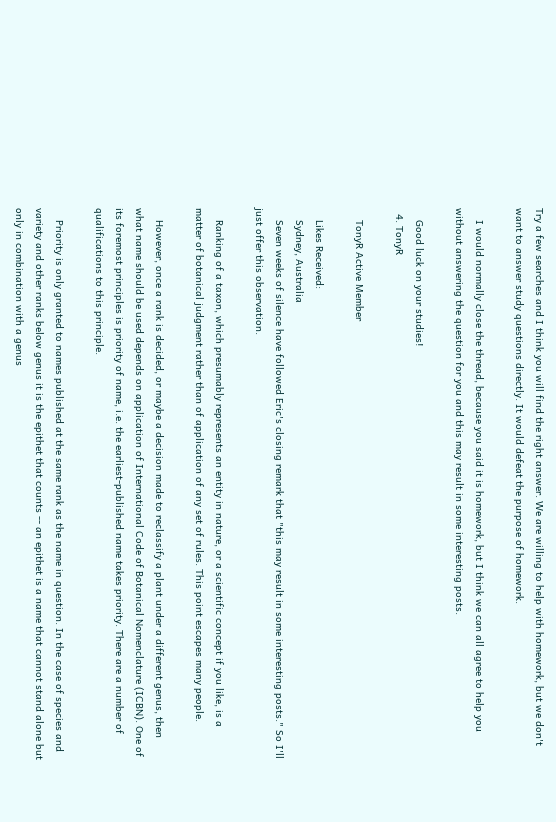Try a few searches and I think you will find the right answer. We are willing to help with homework, but we don't want to answer study questions directly. It would defeat the purpose of homework.

    I would normally close the thread, because you said it is homework, but I think we can all agree to help you without answering the question for you and this may result in some interesting posts.

    Good luck on your studies!
  4. TonyR

    TonyR Active Member

    Likes Received:
    Sydney, Australia
    Seven weeks of silence have followed Eric's closing remark that "this may result in some interesting posts." So I'll just offer this observation.

    Ranking of a taxon, which presumably represents an entity in nature, or a scientific concept if you like, is a matter of botanical judgment rather than of application of any set of rules. This point escapes many people.

    However, once a rank is decided, or maybe a decision made to reclassify a plant under a different genus, then what name should be used depends on application of International Code of Botanical Nomenclature (ICBN). One of its foremost principles is priority of name, i.e. the earliest-published name takes priority. There are a number of qualifications to this principle.

    Priority is only granted to names published at the same rank as the name in question. In the case of species and variety and other ranks below genus it is the epithet that counts -- an epithet is a name that cannot stand alone but only in combination with a genus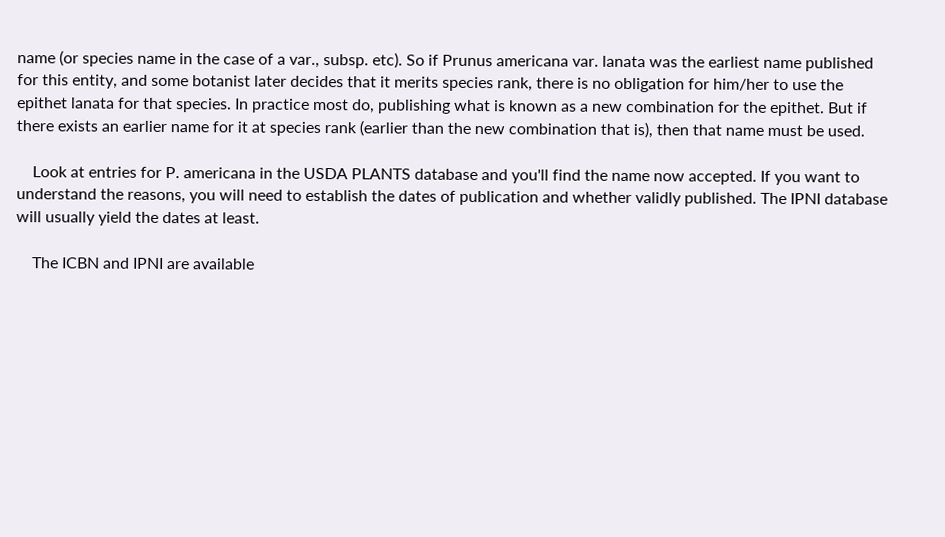name (or species name in the case of a var., subsp. etc). So if Prunus americana var. lanata was the earliest name published for this entity, and some botanist later decides that it merits species rank, there is no obligation for him/her to use the epithet lanata for that species. In practice most do, publishing what is known as a new combination for the epithet. But if there exists an earlier name for it at species rank (earlier than the new combination that is), then that name must be used.

    Look at entries for P. americana in the USDA PLANTS database and you'll find the name now accepted. If you want to understand the reasons, you will need to establish the dates of publication and whether validly published. The IPNI database will usually yield the dates at least.

    The ICBN and IPNI are available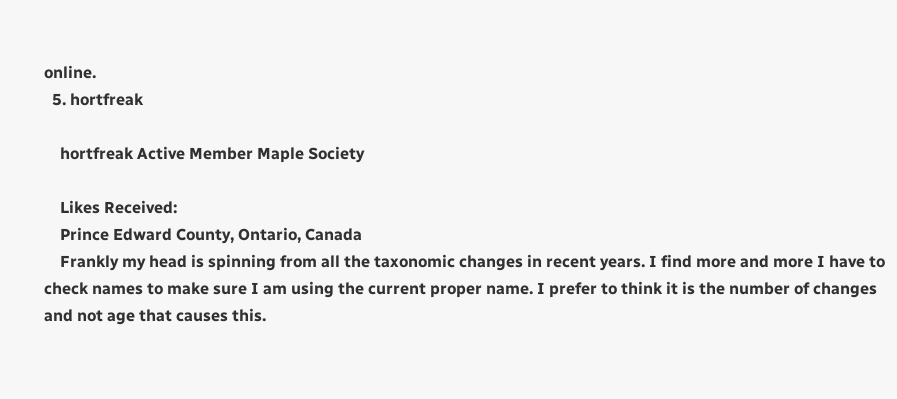online.
  5. hortfreak

    hortfreak Active Member Maple Society

    Likes Received:
    Prince Edward County, Ontario, Canada
    Frankly my head is spinning from all the taxonomic changes in recent years. I find more and more I have to check names to make sure I am using the current proper name. I prefer to think it is the number of changes and not age that causes this.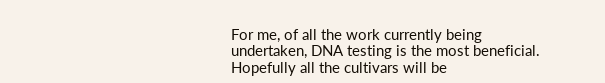For me, of all the work currently being undertaken, DNA testing is the most beneficial. Hopefully all the cultivars will be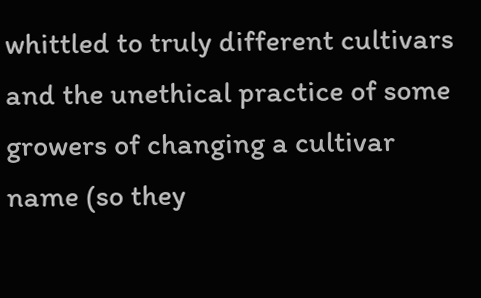whittled to truly different cultivars and the unethical practice of some growers of changing a cultivar name (so they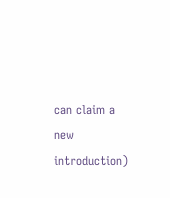can claim a new introduction)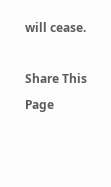will cease.

Share This Page